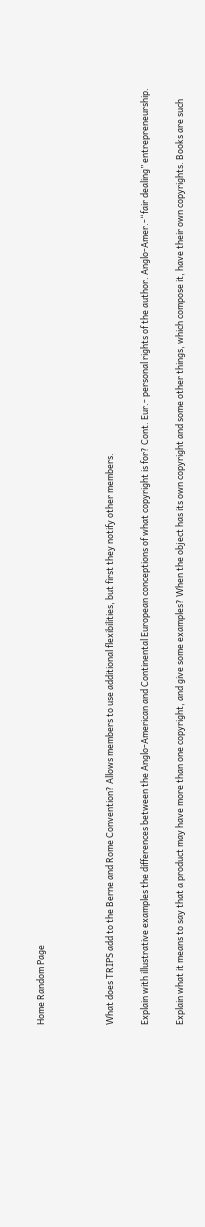Home Random Page



What does TRIPS add to the Berne and Rome Convention? Allows members to use additional flexibilities, but first they notify other members.

Explain with illustrative examples the differences between the Anglo-American and Continental European conceptions of what copyright is for? Cont. Eur.- personal rights of the author. Anglo-Amer.-“fair dealing” entrepreneurship.

Explain what it means to say that a product may have more than one copyright, and give some examples? When the object has its own copyright and some other things, which compose it, have their own copyrights. Books are such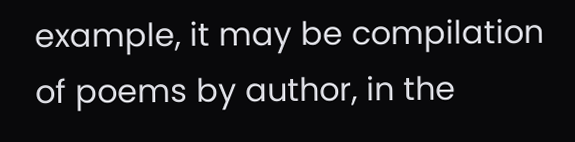example, it may be compilation of poems by author, in the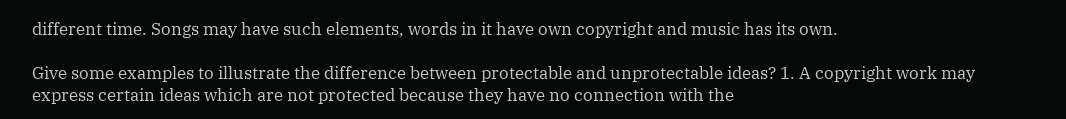different time. Songs may have such elements, words in it have own copyright and music has its own.

Give some examples to illustrate the difference between protectable and unprotectable ideas? 1. A copyright work may express certain ideas which are not protected because they have no connection with the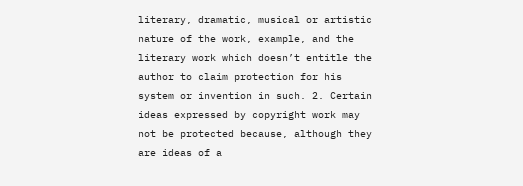literary, dramatic, musical or artistic nature of the work, example, and the literary work which doesn’t entitle the author to claim protection for his system or invention in such. 2. Certain ideas expressed by copyright work may not be protected because, although they are ideas of a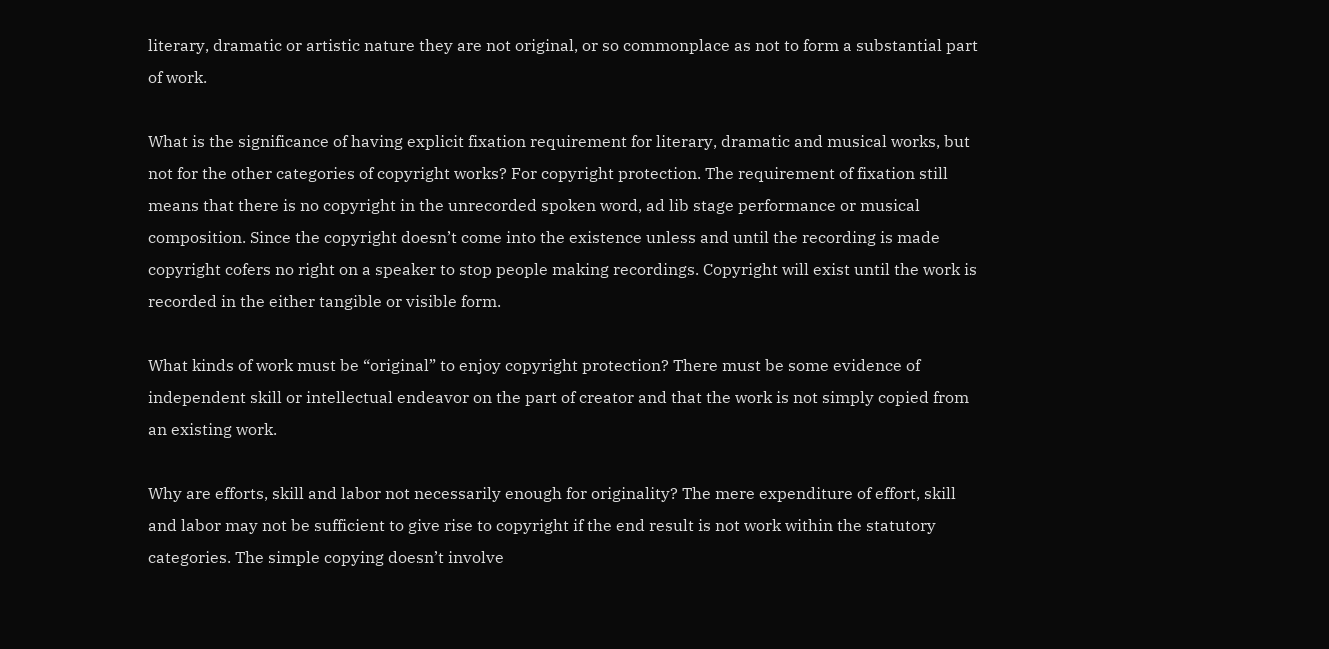literary, dramatic or artistic nature they are not original, or so commonplace as not to form a substantial part of work.

What is the significance of having explicit fixation requirement for literary, dramatic and musical works, but not for the other categories of copyright works? For copyright protection. The requirement of fixation still means that there is no copyright in the unrecorded spoken word, ad lib stage performance or musical composition. Since the copyright doesn’t come into the existence unless and until the recording is made copyright cofers no right on a speaker to stop people making recordings. Copyright will exist until the work is recorded in the either tangible or visible form.

What kinds of work must be “original” to enjoy copyright protection? There must be some evidence of independent skill or intellectual endeavor on the part of creator and that the work is not simply copied from an existing work.

Why are efforts, skill and labor not necessarily enough for originality? The mere expenditure of effort, skill and labor may not be sufficient to give rise to copyright if the end result is not work within the statutory categories. The simple copying doesn’t involve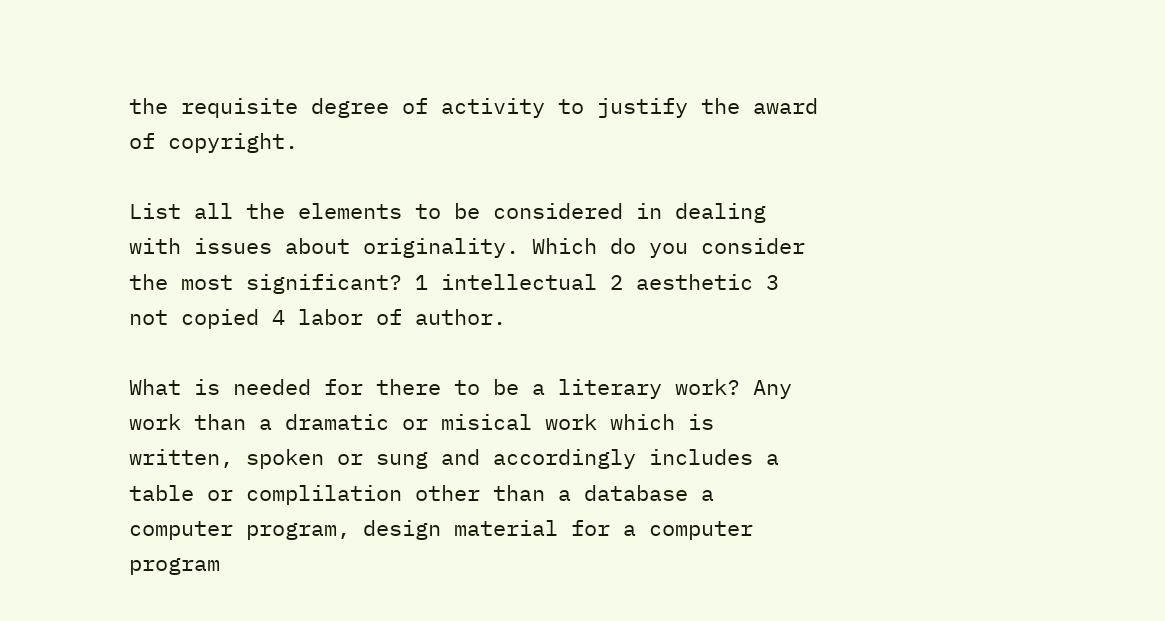the requisite degree of activity to justify the award of copyright.

List all the elements to be considered in dealing with issues about originality. Which do you consider the most significant? 1 intellectual 2 aesthetic 3 not copied 4 labor of author.

What is needed for there to be a literary work? Any work than a dramatic or misical work which is written, spoken or sung and accordingly includes a table or complilation other than a database a computer program, design material for a computer program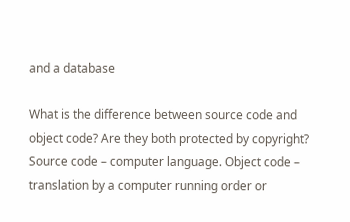and a database

What is the difference between source code and object code? Are they both protected by copyright? Source code – computer language. Object code – translation by a computer running order or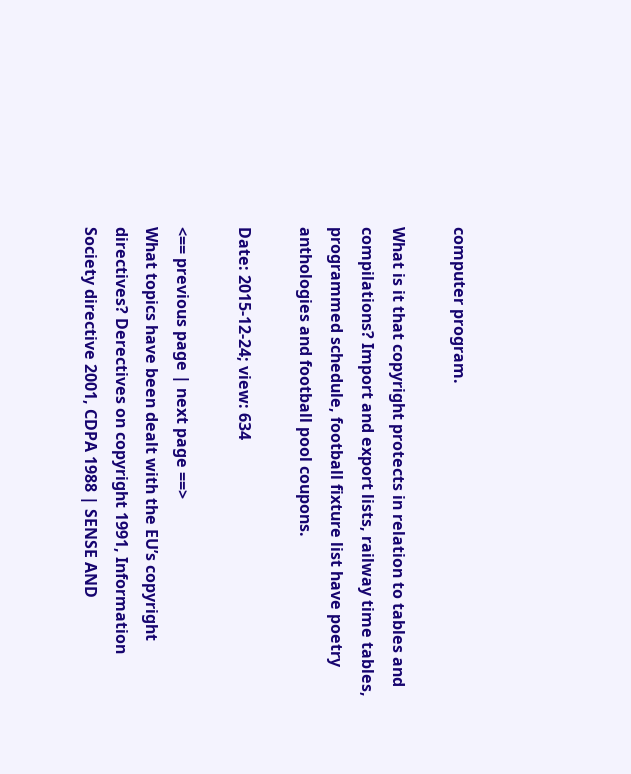computer program.

What is it that copyright protects in relation to tables and compilations? Import and export lists, railway time tables, programmed schedule, football fixture list have poetry anthologies and football pool coupons.

Date: 2015-12-24; view: 634

<== previous page | next page ==>
What topics have been dealt with the EU’s copyright directives? Derectives on copyright 1991, Information Society directive 2001, CDPA 1988 | SENSE AND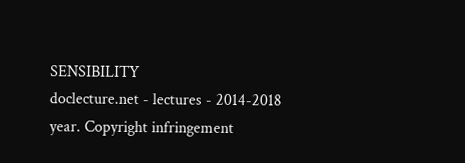SENSIBILITY
doclecture.net - lectures - 2014-2018 year. Copyright infringement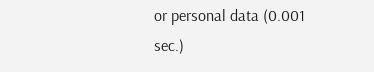or personal data (0.001 sec.)